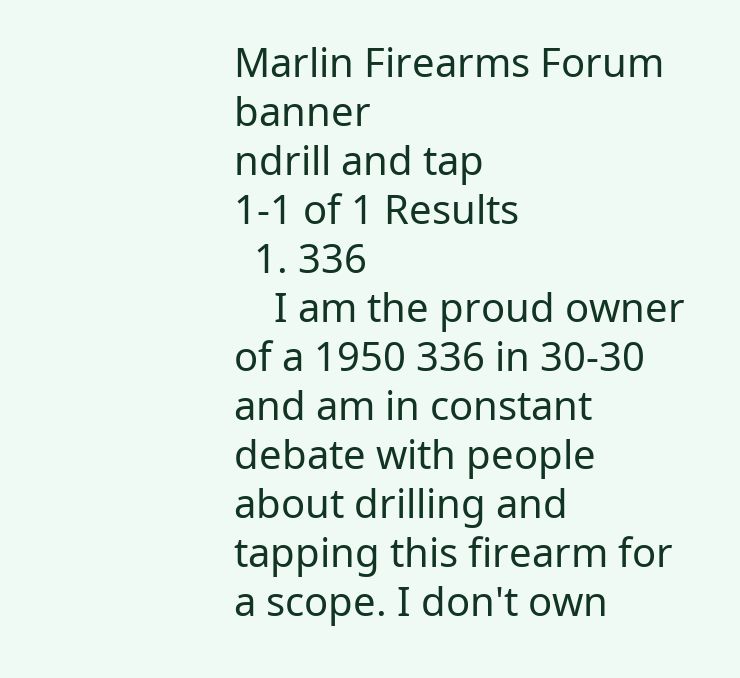Marlin Firearms Forum banner
ndrill and tap
1-1 of 1 Results
  1. 336
    I am the proud owner of a 1950 336 in 30-30 and am in constant debate with people about drilling and tapping this firearm for a scope. I don't own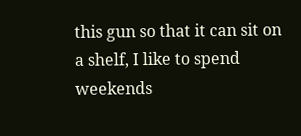this gun so that it can sit on a shelf, I like to spend weekends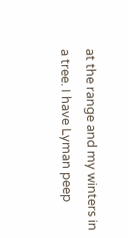at the range and my winters in a tree. I have Lyman peep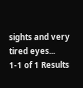sights and very tired eyes...
1-1 of 1 Results